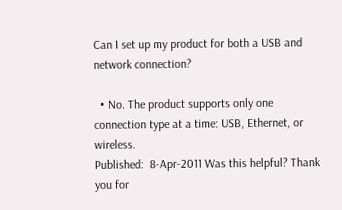Can I set up my product for both a USB and network connection?

  • No. The product supports only one connection type at a time: USB, Ethernet, or wireless.
Published:  8-Apr-2011 Was this helpful? Thank you for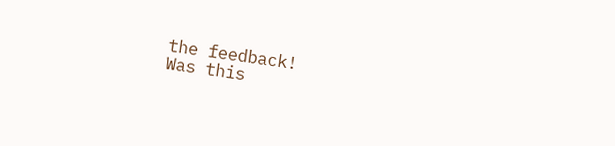the feedback!
Was this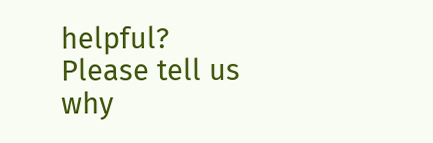helpful?
Please tell us why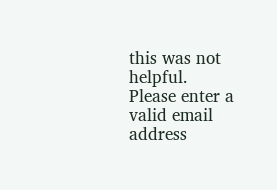this was not helpful.
Please enter a valid email address